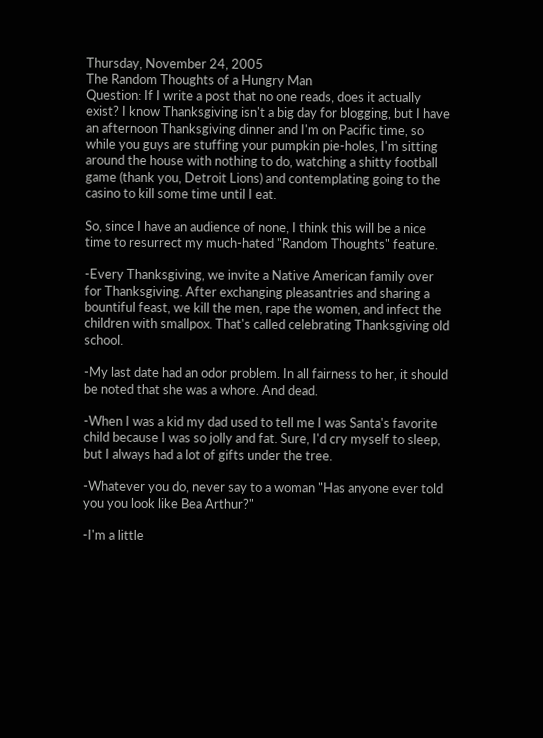Thursday, November 24, 2005
The Random Thoughts of a Hungry Man
Question: If I write a post that no one reads, does it actually exist? I know Thanksgiving isn't a big day for blogging, but I have an afternoon Thanksgiving dinner and I'm on Pacific time, so while you guys are stuffing your pumpkin pie-holes, I'm sitting around the house with nothing to do, watching a shitty football game (thank you, Detroit Lions) and contemplating going to the casino to kill some time until I eat.

So, since I have an audience of none, I think this will be a nice time to resurrect my much-hated "Random Thoughts" feature.

-Every Thanksgiving, we invite a Native American family over for Thanksgiving. After exchanging pleasantries and sharing a bountiful feast, we kill the men, rape the women, and infect the children with smallpox. That's called celebrating Thanksgiving old school.

-My last date had an odor problem. In all fairness to her, it should be noted that she was a whore. And dead.

-When I was a kid my dad used to tell me I was Santa's favorite child because I was so jolly and fat. Sure, I'd cry myself to sleep, but I always had a lot of gifts under the tree.

-Whatever you do, never say to a woman "Has anyone ever told you you look like Bea Arthur?"

-I'm a little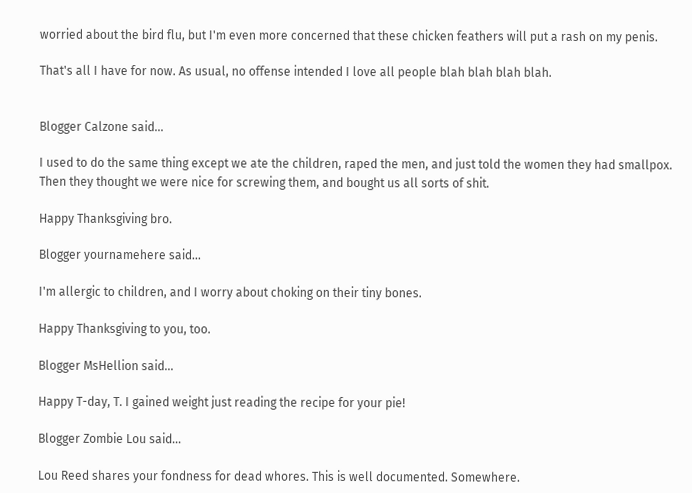worried about the bird flu, but I'm even more concerned that these chicken feathers will put a rash on my penis.

That's all I have for now. As usual, no offense intended I love all people blah blah blah blah.


Blogger Calzone said...

I used to do the same thing except we ate the children, raped the men, and just told the women they had smallpox. Then they thought we were nice for screwing them, and bought us all sorts of shit.

Happy Thanksgiving bro.

Blogger yournamehere said...

I'm allergic to children, and I worry about choking on their tiny bones.

Happy Thanksgiving to you, too.

Blogger MsHellion said...

Happy T-day, T. I gained weight just reading the recipe for your pie!

Blogger Zombie Lou said...

Lou Reed shares your fondness for dead whores. This is well documented. Somewhere.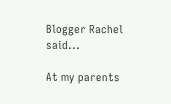Blogger Rachel said...

At my parents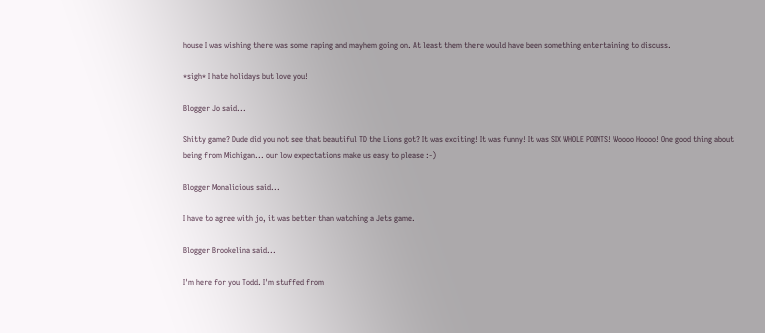house I was wishing there was some raping and mayhem going on. At least them there would have been something entertaining to discuss.

*sigh* I hate holidays but love you!

Blogger Jo said...

Shitty game? Dude did you not see that beautiful TD the Lions got? It was exciting! It was funny! It was SIX WHOLE POINTS! Woooo Hoooo! One good thing about being from Michigan... our low expectations make us easy to please :-)

Blogger Monalicious said...

I have to agree with jo, it was better than watching a Jets game.

Blogger Brookelina said...

I'm here for you Todd. I'm stuffed from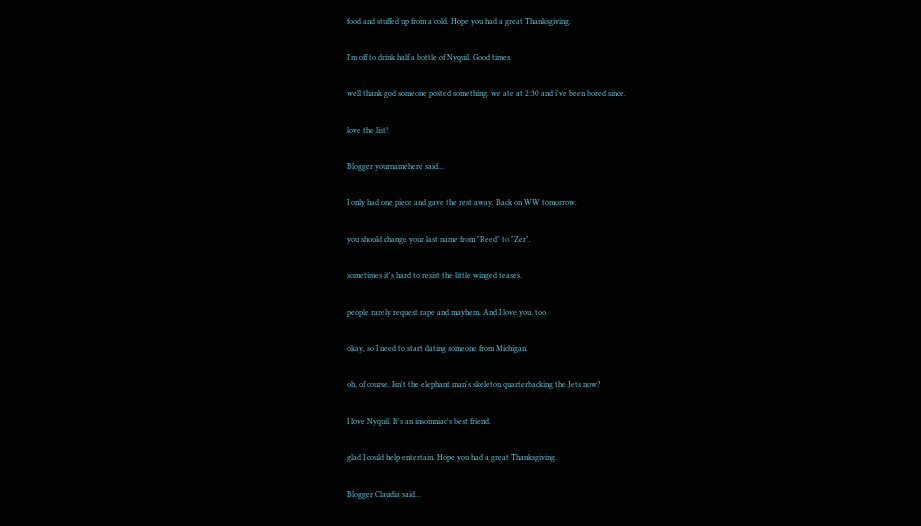food and stuffed up from a cold. Hope you had a great Thanksgiving.

I'm off to drink half a bottle of Nyquil. Good times.

well thank god someone posted something. we ate at 2:30 and i've been bored since.

love the list!

Blogger yournamehere said...

I only had one piece and gave the rest away. Back on WW tomorrow.

you should change your last name from "Reed" to "Zer".

sometimes it's hard to resist the little winged teases.

people rarely request rape and mayhem. And I love you, too.

okay, so I need to start dating someone from Michigan.

oh, of course. Isn't the elephant man's skeleton quarterbacking the Jets now?

I love Nyquil. It's an insomniac's best friend.

glad I could help entertain. Hope you had a great Thanksgiving.

Blogger Claudia said...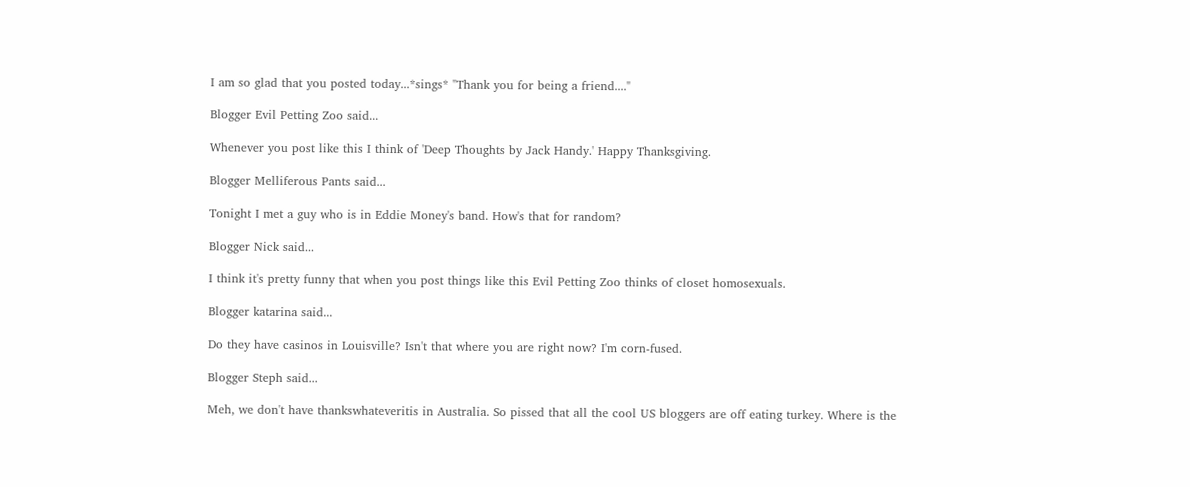I am so glad that you posted today...*sings* "Thank you for being a friend...."

Blogger Evil Petting Zoo said...

Whenever you post like this I think of 'Deep Thoughts by Jack Handy.' Happy Thanksgiving.

Blogger Melliferous Pants said...

Tonight I met a guy who is in Eddie Money's band. How's that for random?

Blogger Nick said...

I think it's pretty funny that when you post things like this Evil Petting Zoo thinks of closet homosexuals.

Blogger katarina said...

Do they have casinos in Louisville? Isn't that where you are right now? I'm corn-fused.

Blogger Steph said...

Meh, we don't have thankswhateveritis in Australia. So pissed that all the cool US bloggers are off eating turkey. Where is the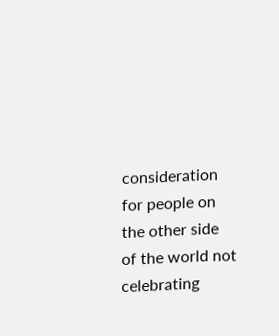consideration for people on the other side of the world not celebrating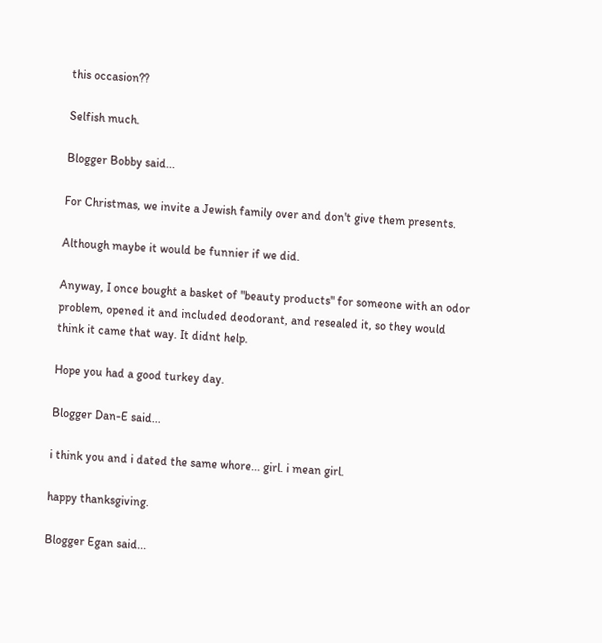this occasion??

Selfish much.

Blogger Bobby said...

For Christmas, we invite a Jewish family over and don't give them presents.

Although maybe it would be funnier if we did.

Anyway, I once bought a basket of "beauty products" for someone with an odor problem, opened it and included deodorant, and resealed it, so they would think it came that way. It didnt help.

Hope you had a good turkey day.

Blogger Dan-E said...

i think you and i dated the same whore... girl. i mean girl.

happy thanksgiving.

Blogger Egan said...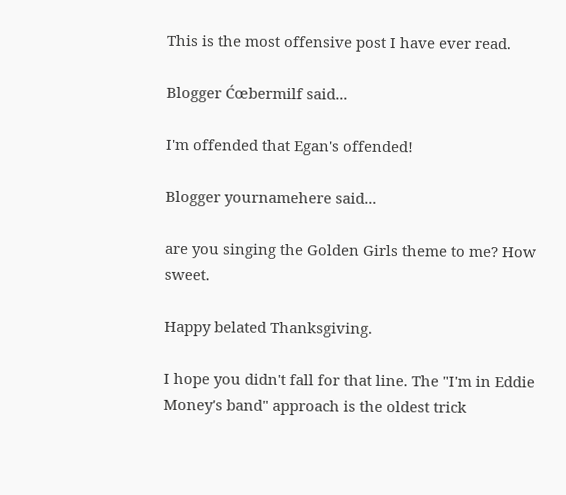This is the most offensive post I have ever read.

Blogger Ćœbermilf said...

I'm offended that Egan's offended!

Blogger yournamehere said...

are you singing the Golden Girls theme to me? How sweet.

Happy belated Thanksgiving.

I hope you didn't fall for that line. The "I'm in Eddie Money's band" approach is the oldest trick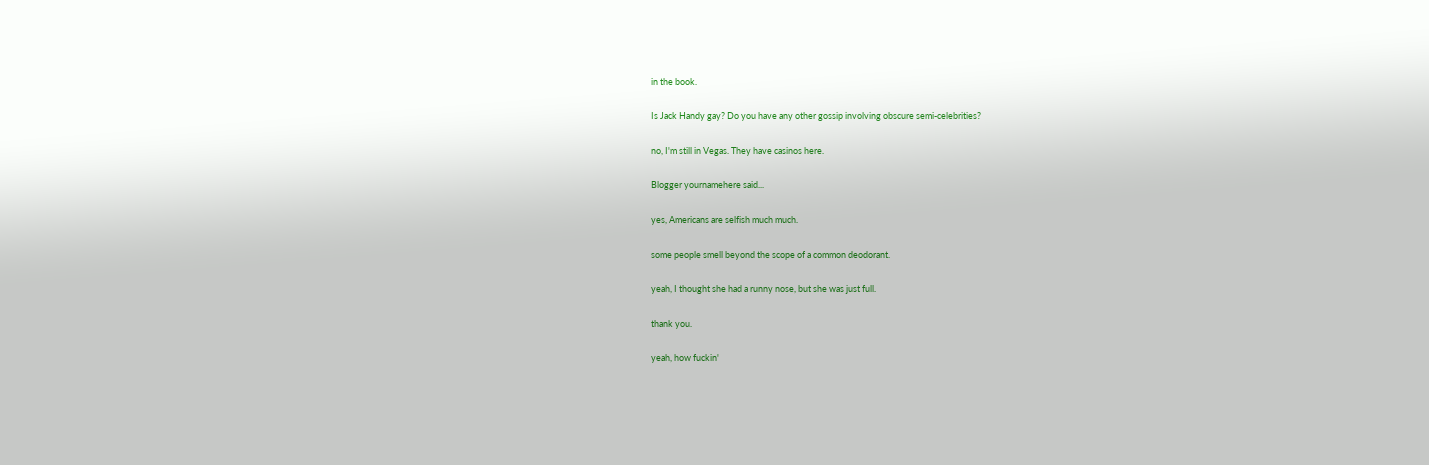in the book.

Is Jack Handy gay? Do you have any other gossip involving obscure semi-celebrities?

no, I'm still in Vegas. They have casinos here.

Blogger yournamehere said...

yes, Americans are selfish much much.

some people smell beyond the scope of a common deodorant.

yeah, I thought she had a runny nose, but she was just full.

thank you.

yeah, how fuckin'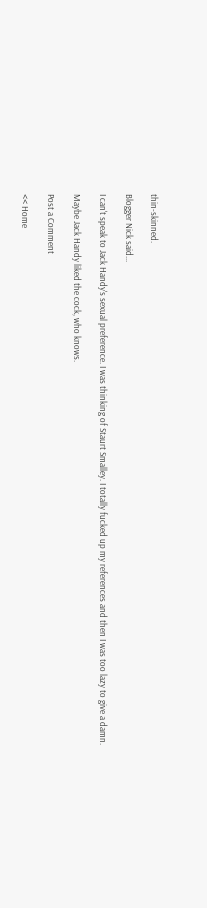thin-skinned.

Blogger Nick said...

I can't speak to Jack Handy's sexual preference. I was thinking of Staurt Smalley. I totally fucked up my references and then I was too lazy to give a damn.

Maybe Jack Handy liked the cock, who knows.

Post a Comment

<< Home